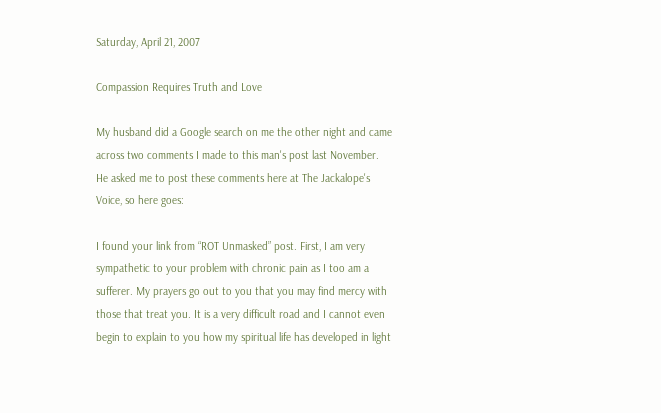Saturday, April 21, 2007

Compassion Requires Truth and Love

My husband did a Google search on me the other night and came across two comments I made to this man's post last November. He asked me to post these comments here at The Jackalope's Voice, so here goes:

I found your link from “ROT Unmasked” post. First, I am very sympathetic to your problem with chronic pain as I too am a sufferer. My prayers go out to you that you may find mercy with those that treat you. It is a very difficult road and I cannot even begin to explain to you how my spiritual life has developed in light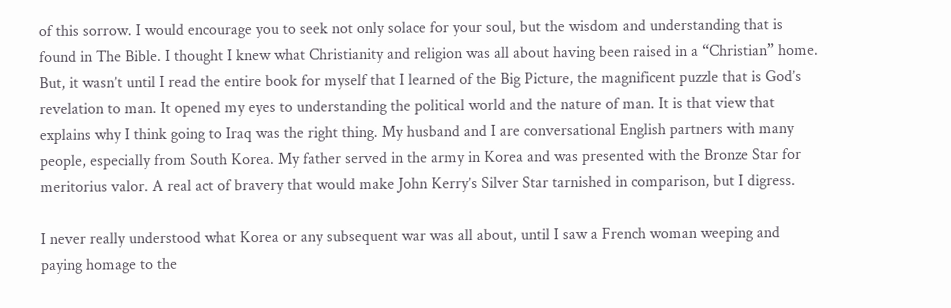of this sorrow. I would encourage you to seek not only solace for your soul, but the wisdom and understanding that is found in The Bible. I thought I knew what Christianity and religion was all about having been raised in a “Christian” home. But, it wasn’t until I read the entire book for myself that I learned of the Big Picture, the magnificent puzzle that is God’s revelation to man. It opened my eyes to understanding the political world and the nature of man. It is that view that explains why I think going to Iraq was the right thing. My husband and I are conversational English partners with many people, especially from South Korea. My father served in the army in Korea and was presented with the Bronze Star for meritorius valor. A real act of bravery that would make John Kerry’s Silver Star tarnished in comparison, but I digress.

I never really understood what Korea or any subsequent war was all about, until I saw a French woman weeping and paying homage to the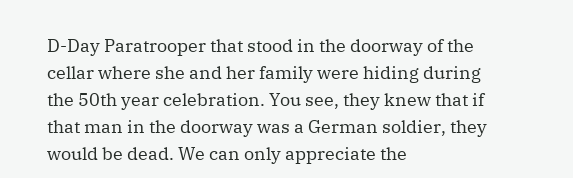D-Day Paratrooper that stood in the doorway of the cellar where she and her family were hiding during the 50th year celebration. You see, they knew that if that man in the doorway was a German soldier, they would be dead. We can only appreciate the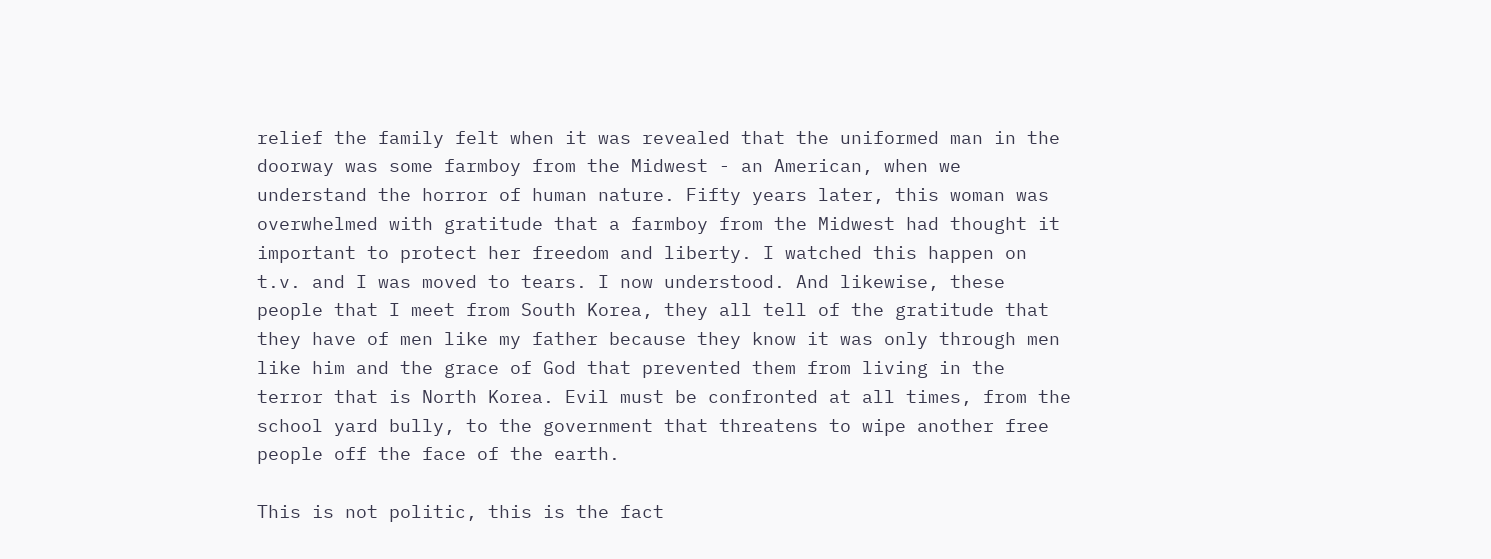relief the family felt when it was revealed that the uniformed man in the doorway was some farmboy from the Midwest - an American, when we understand the horror of human nature. Fifty years later, this woman was overwhelmed with gratitude that a farmboy from the Midwest had thought it important to protect her freedom and liberty. I watched this happen on t.v. and I was moved to tears. I now understood. And likewise, these people that I meet from South Korea, they all tell of the gratitude that they have of men like my father because they know it was only through men like him and the grace of God that prevented them from living in the terror that is North Korea. Evil must be confronted at all times, from the school yard bully, to the government that threatens to wipe another free people off the face of the earth.

This is not politic, this is the fact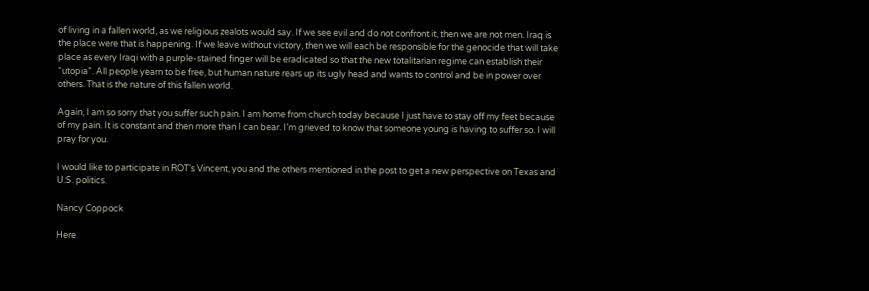of living in a fallen world, as we religious zealots would say. If we see evil and do not confront it, then we are not men. Iraq is the place were that is happening. If we leave without victory, then we will each be responsible for the genocide that will take place as every Iraqi with a purple-stained finger will be eradicated so that the new totalitarian regime can establish their “utopia”. All people yearn to be free, but human nature rears up its ugly head and wants to control and be in power over others. That is the nature of this fallen world.

Again, I am so sorry that you suffer such pain. I am home from church today because I just have to stay off my feet because of my pain. It is constant and then more than I can bear. I’m grieved to know that someone young is having to suffer so. I will pray for you.

I would like to participate in ROT’s Vincent, you and the others mentioned in the post to get a new perspective on Texas and U.S. politics.

Nancy Coppock

Here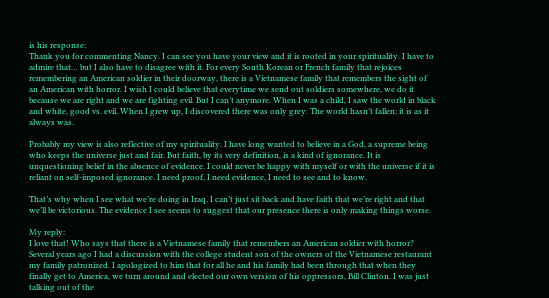is his response:
Thank you for commenting Nancy. I can see you have your view and it is rooted in your spirituality. I have to admire that… but I also have to disagree with it. For every South Korean or French family that rejoices remembering an American soldier in their doorway, there is a Vietnamese family that remembers the sight of an American with horror. I wish I could believe that everytime we send out soldiers somewhere, we do it because we are right and we are fighting evil. But I can’t anymore. When I was a child, I saw the world in black and white, good vs. evil. When I grew up, I discovered there was only grey. The world hasn’t fallen; it is as it always was.

Probably my view is also reflective of my spirituality. I have long wanted to believe in a God, a supreme being who keeps the universe just and fair. But faith, by its very definition, is a kind of ignorance. It is unquestioning belief in the absence of evidence. I could never be happy with myself or with the universe if it is reliant on self-imposed ignorance. I need proof, I need evidence, I need to see and to know.

That’s why when I see what we’re doing in Iraq, I can’t just sit back and have faith that we’re right and that we’ll be victorious. The evidence I see seems to suggest that our presence there is only making things worse.

My reply:
I love that! Who says that there is a Vietnamese family that remembers an American soldier with horror? Several years ago I had a discussion with the college student son of the owners of the Vietnamese restaurant my family patronized. I apologized to him that for all he and his family had been through that when they finally get to America, we turn around and elected our own version of his oppressors, Bill Clinton. I was just talking out of the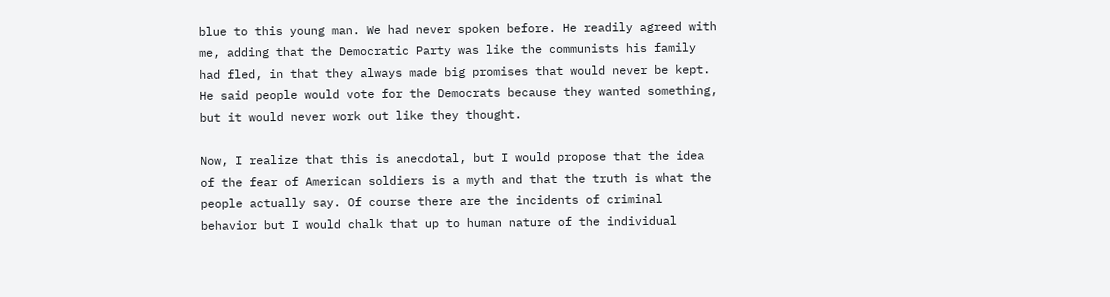blue to this young man. We had never spoken before. He readily agreed with me, adding that the Democratic Party was like the communists his family had fled, in that they always made big promises that would never be kept. He said people would vote for the Democrats because they wanted something, but it would never work out like they thought.

Now, I realize that this is anecdotal, but I would propose that the idea of the fear of American soldiers is a myth and that the truth is what the people actually say. Of course there are the incidents of criminal behavior but I would chalk that up to human nature of the individual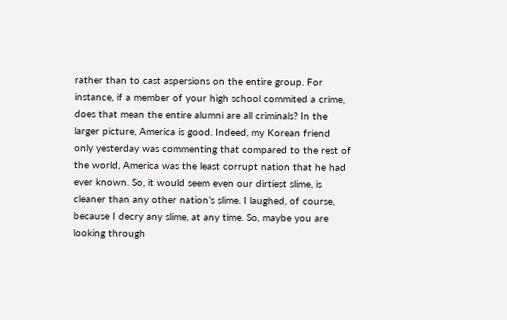rather than to cast aspersions on the entire group. For instance, if a member of your high school commited a crime, does that mean the entire alumni are all criminals? In the larger picture, America is good. Indeed, my Korean friend only yesterday was commenting that compared to the rest of the world, America was the least corrupt nation that he had ever known. So, it would seem even our dirtiest slime, is cleaner than any other nation’s slime. I laughed, of course, because I decry any slime, at any time. So, maybe you are looking through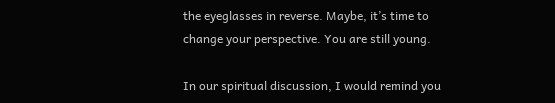the eyeglasses in reverse. Maybe, it’s time to change your perspective. You are still young.

In our spiritual discussion, I would remind you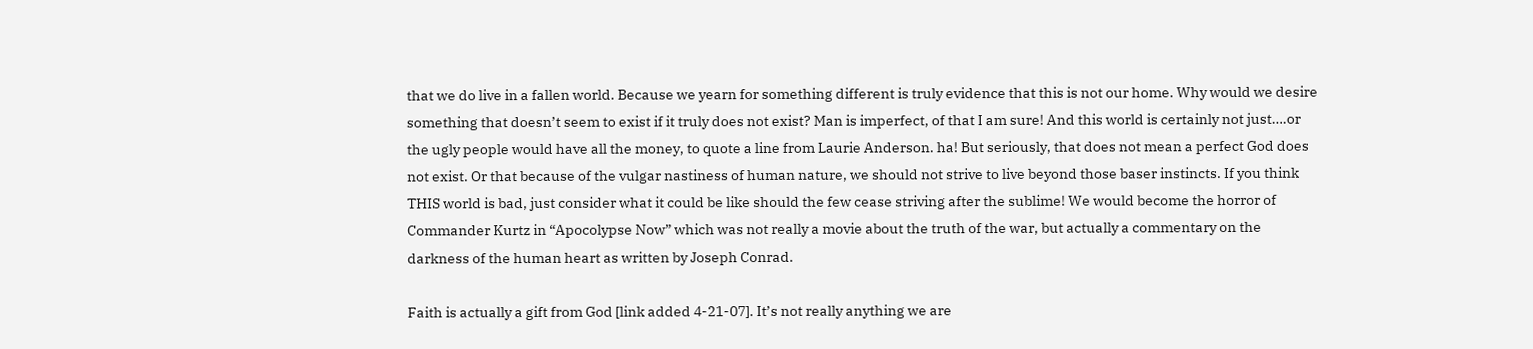that we do live in a fallen world. Because we yearn for something different is truly evidence that this is not our home. Why would we desire something that doesn’t seem to exist if it truly does not exist? Man is imperfect, of that I am sure! And this world is certainly not just….or the ugly people would have all the money, to quote a line from Laurie Anderson. ha! But seriously, that does not mean a perfect God does not exist. Or that because of the vulgar nastiness of human nature, we should not strive to live beyond those baser instincts. If you think THIS world is bad, just consider what it could be like should the few cease striving after the sublime! We would become the horror of Commander Kurtz in “Apocolypse Now” which was not really a movie about the truth of the war, but actually a commentary on the darkness of the human heart as written by Joseph Conrad.

Faith is actually a gift from God [link added 4-21-07]. It’s not really anything we are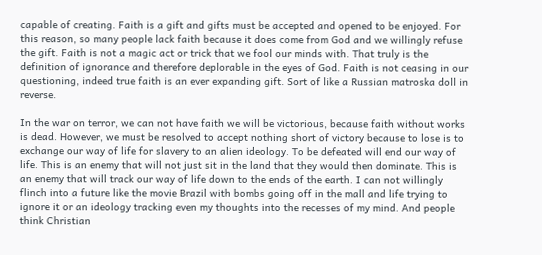capable of creating. Faith is a gift and gifts must be accepted and opened to be enjoyed. For this reason, so many people lack faith because it does come from God and we willingly refuse the gift. Faith is not a magic act or trick that we fool our minds with. That truly is the definition of ignorance and therefore deplorable in the eyes of God. Faith is not ceasing in our questioning, indeed true faith is an ever expanding gift. Sort of like a Russian matroska doll in reverse.

In the war on terror, we can not have faith we will be victorious, because faith without works is dead. However, we must be resolved to accept nothing short of victory because to lose is to exchange our way of life for slavery to an alien ideology. To be defeated will end our way of life. This is an enemy that will not just sit in the land that they would then dominate. This is an enemy that will track our way of life down to the ends of the earth. I can not willingly flinch into a future like the movie Brazil with bombs going off in the mall and life trying to ignore it or an ideology tracking even my thoughts into the recesses of my mind. And people think Christian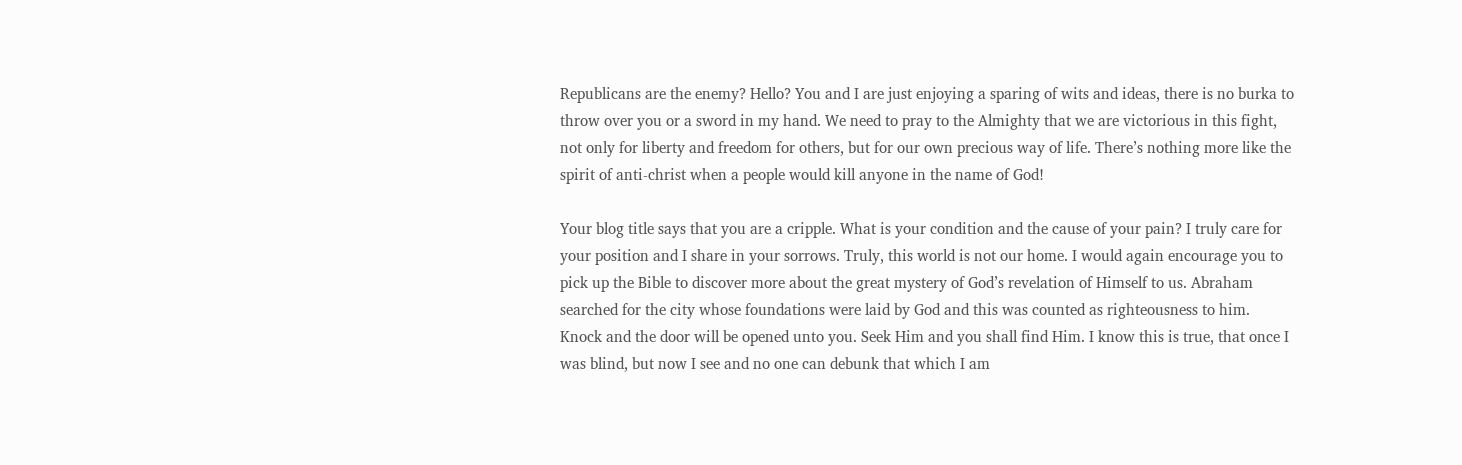Republicans are the enemy? Hello? You and I are just enjoying a sparing of wits and ideas, there is no burka to throw over you or a sword in my hand. We need to pray to the Almighty that we are victorious in this fight, not only for liberty and freedom for others, but for our own precious way of life. There’s nothing more like the spirit of anti-christ when a people would kill anyone in the name of God!

Your blog title says that you are a cripple. What is your condition and the cause of your pain? I truly care for your position and I share in your sorrows. Truly, this world is not our home. I would again encourage you to pick up the Bible to discover more about the great mystery of God’s revelation of Himself to us. Abraham searched for the city whose foundations were laid by God and this was counted as righteousness to him. Knock and the door will be opened unto you. Seek Him and you shall find Him. I know this is true, that once I was blind, but now I see and no one can debunk that which I am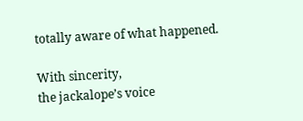totally aware of what happened.

With sincerity,
the jackalope’s voice